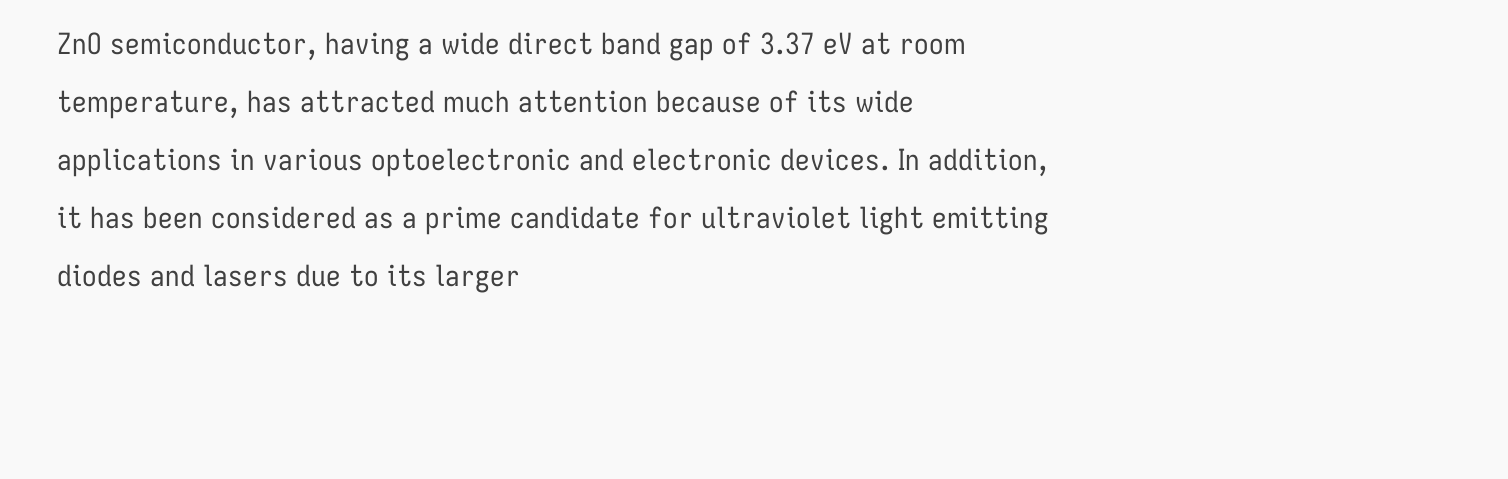ZnO semiconductor, having a wide direct band gap of 3.37 eV at room temperature, has attracted much attention because of its wide applications in various optoelectronic and electronic devices. In addition, it has been considered as a prime candidate for ultraviolet light emitting diodes and lasers due to its larger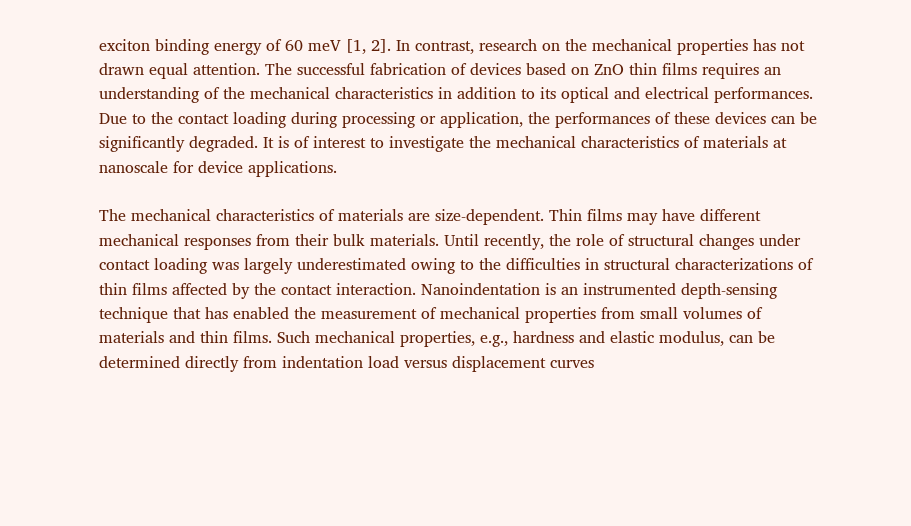exciton binding energy of 60 meV [1, 2]. In contrast, research on the mechanical properties has not drawn equal attention. The successful fabrication of devices based on ZnO thin films requires an understanding of the mechanical characteristics in addition to its optical and electrical performances. Due to the contact loading during processing or application, the performances of these devices can be significantly degraded. It is of interest to investigate the mechanical characteristics of materials at nanoscale for device applications.

The mechanical characteristics of materials are size-dependent. Thin films may have different mechanical responses from their bulk materials. Until recently, the role of structural changes under contact loading was largely underestimated owing to the difficulties in structural characterizations of thin films affected by the contact interaction. Nanoindentation is an instrumented depth-sensing technique that has enabled the measurement of mechanical properties from small volumes of materials and thin films. Such mechanical properties, e.g., hardness and elastic modulus, can be determined directly from indentation load versus displacement curves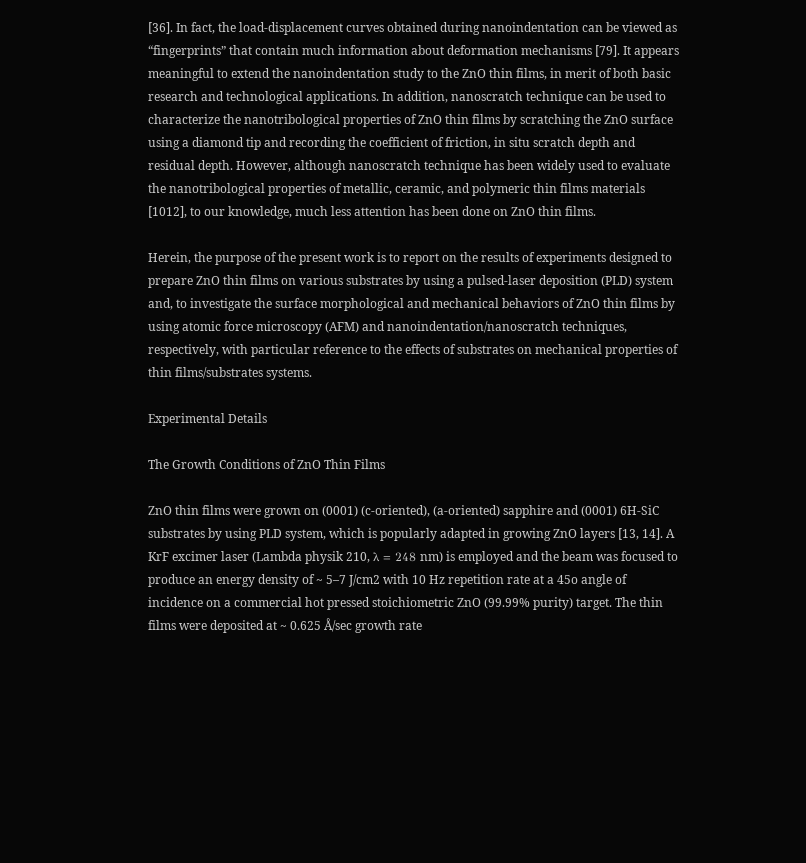[36]. In fact, the load-displacement curves obtained during nanoindentation can be viewed as “fingerprints” that contain much information about deformation mechanisms [79]. It appears meaningful to extend the nanoindentation study to the ZnO thin films, in merit of both basic research and technological applications. In addition, nanoscratch technique can be used to characterize the nanotribological properties of ZnO thin films by scratching the ZnO surface using a diamond tip and recording the coefficient of friction, in situ scratch depth and residual depth. However, although nanoscratch technique has been widely used to evaluate the nanotribological properties of metallic, ceramic, and polymeric thin films materials [1012], to our knowledge, much less attention has been done on ZnO thin films.

Herein, the purpose of the present work is to report on the results of experiments designed to prepare ZnO thin films on various substrates by using a pulsed-laser deposition (PLD) system and, to investigate the surface morphological and mechanical behaviors of ZnO thin films by using atomic force microscopy (AFM) and nanoindentation/nanoscratch techniques, respectively, with particular reference to the effects of substrates on mechanical properties of thin films/substrates systems.

Experimental Details

The Growth Conditions of ZnO Thin Films

ZnO thin films were grown on (0001) (c-oriented), (a-oriented) sapphire and (0001) 6H-SiC substrates by using PLD system, which is popularly adapted in growing ZnO layers [13, 14]. A KrF excimer laser (Lambda physik 210, λ = 248 nm) is employed and the beam was focused to produce an energy density of ~ 5–7 J/cm2 with 10 Hz repetition rate at a 45o angle of incidence on a commercial hot pressed stoichiometric ZnO (99.99% purity) target. The thin films were deposited at ~ 0.625 Å/sec growth rate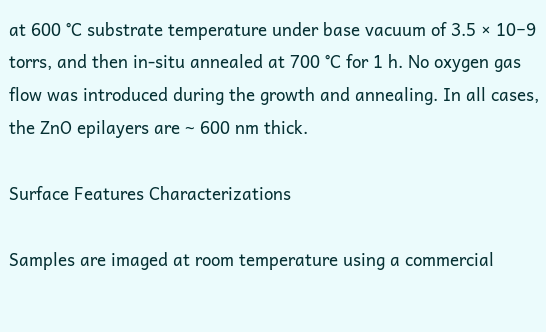at 600 °C substrate temperature under base vacuum of 3.5 × 10−9 torrs, and then in-situ annealed at 700 °C for 1 h. No oxygen gas flow was introduced during the growth and annealing. In all cases, the ZnO epilayers are ~ 600 nm thick.

Surface Features Characterizations

Samples are imaged at room temperature using a commercial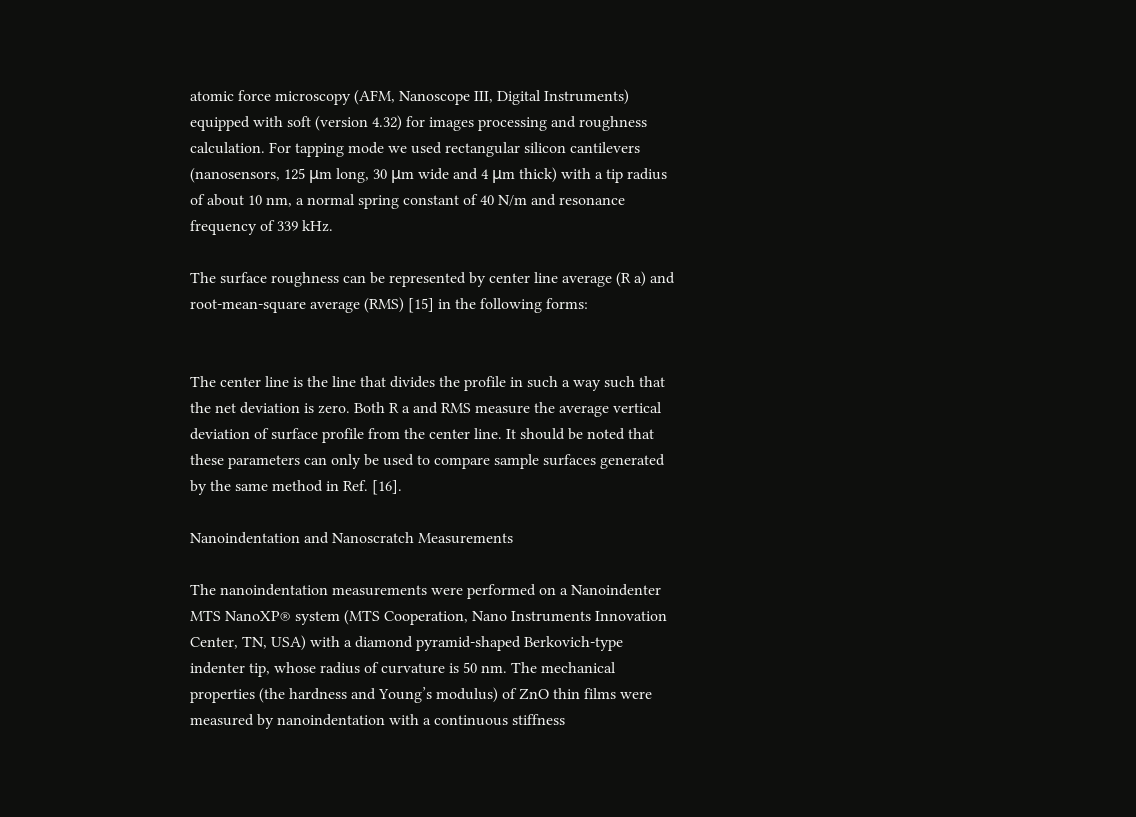atomic force microscopy (AFM, Nanoscope III, Digital Instruments) equipped with soft (version 4.32) for images processing and roughness calculation. For tapping mode we used rectangular silicon cantilevers (nanosensors, 125 μm long, 30 μm wide and 4 μm thick) with a tip radius of about 10 nm, a normal spring constant of 40 N/m and resonance frequency of 339 kHz.

The surface roughness can be represented by center line average (R a) and root-mean-square average (RMS) [15] in the following forms:


The center line is the line that divides the profile in such a way such that the net deviation is zero. Both R a and RMS measure the average vertical deviation of surface profile from the center line. It should be noted that these parameters can only be used to compare sample surfaces generated by the same method in Ref. [16].

Nanoindentation and Nanoscratch Measurements

The nanoindentation measurements were performed on a Nanoindenter MTS NanoXP® system (MTS Cooperation, Nano Instruments Innovation Center, TN, USA) with a diamond pyramid-shaped Berkovich-type indenter tip, whose radius of curvature is 50 nm. The mechanical properties (the hardness and Young’s modulus) of ZnO thin films were measured by nanoindentation with a continuous stiffness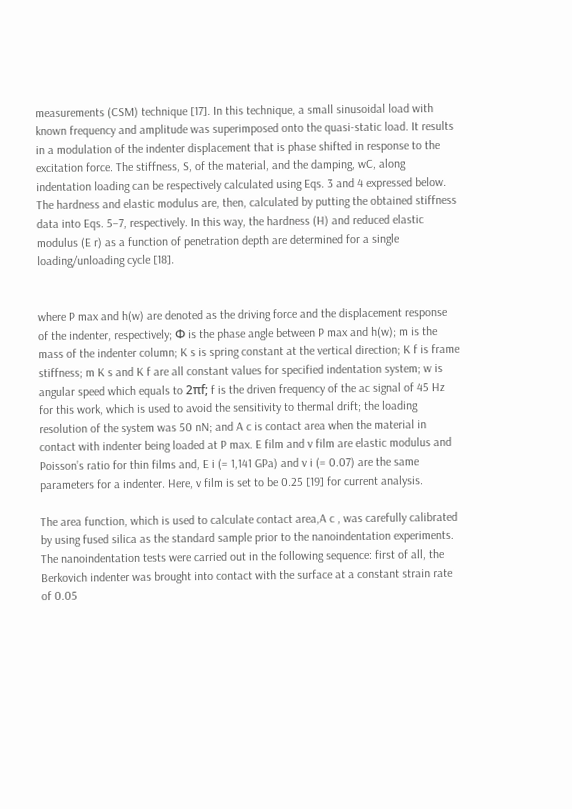measurements (CSM) technique [17]. In this technique, a small sinusoidal load with known frequency and amplitude was superimposed onto the quasi-static load. It results in a modulation of the indenter displacement that is phase shifted in response to the excitation force. The stiffness, S, of the material, and the damping, wC, along indentation loading can be respectively calculated using Eqs. 3 and 4 expressed below. The hardness and elastic modulus are, then, calculated by putting the obtained stiffness data into Eqs. 5–7, respectively. In this way, the hardness (H) and reduced elastic modulus (E r) as a function of penetration depth are determined for a single loading/unloading cycle [18].


where P max and h(w) are denoted as the driving force and the displacement response of the indenter, respectively; Φ is the phase angle between P max and h(w); m is the mass of the indenter column; K s is spring constant at the vertical direction; K f is frame stiffness; m K s and K f are all constant values for specified indentation system; w is angular speed which equals to 2πf; f is the driven frequency of the ac signal of 45 Hz for this work, which is used to avoid the sensitivity to thermal drift; the loading resolution of the system was 50 nN; and A c is contact area when the material in contact with indenter being loaded at P max. E film and v film are elastic modulus and Poisson’s ratio for thin films and, E i (= 1,141 GPa) and v i (= 0.07) are the same parameters for a indenter. Here, v film is set to be 0.25 [19] for current analysis.

The area function, which is used to calculate contact area,A c , was carefully calibrated by using fused silica as the standard sample prior to the nanoindentation experiments. The nanoindentation tests were carried out in the following sequence: first of all, the Berkovich indenter was brought into contact with the surface at a constant strain rate of 0.05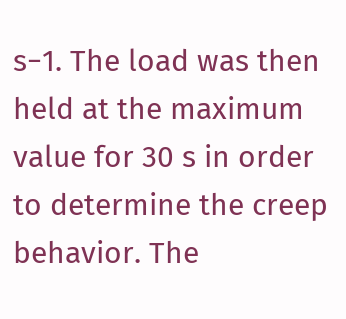s−1. The load was then held at the maximum value for 30 s in order to determine the creep behavior. The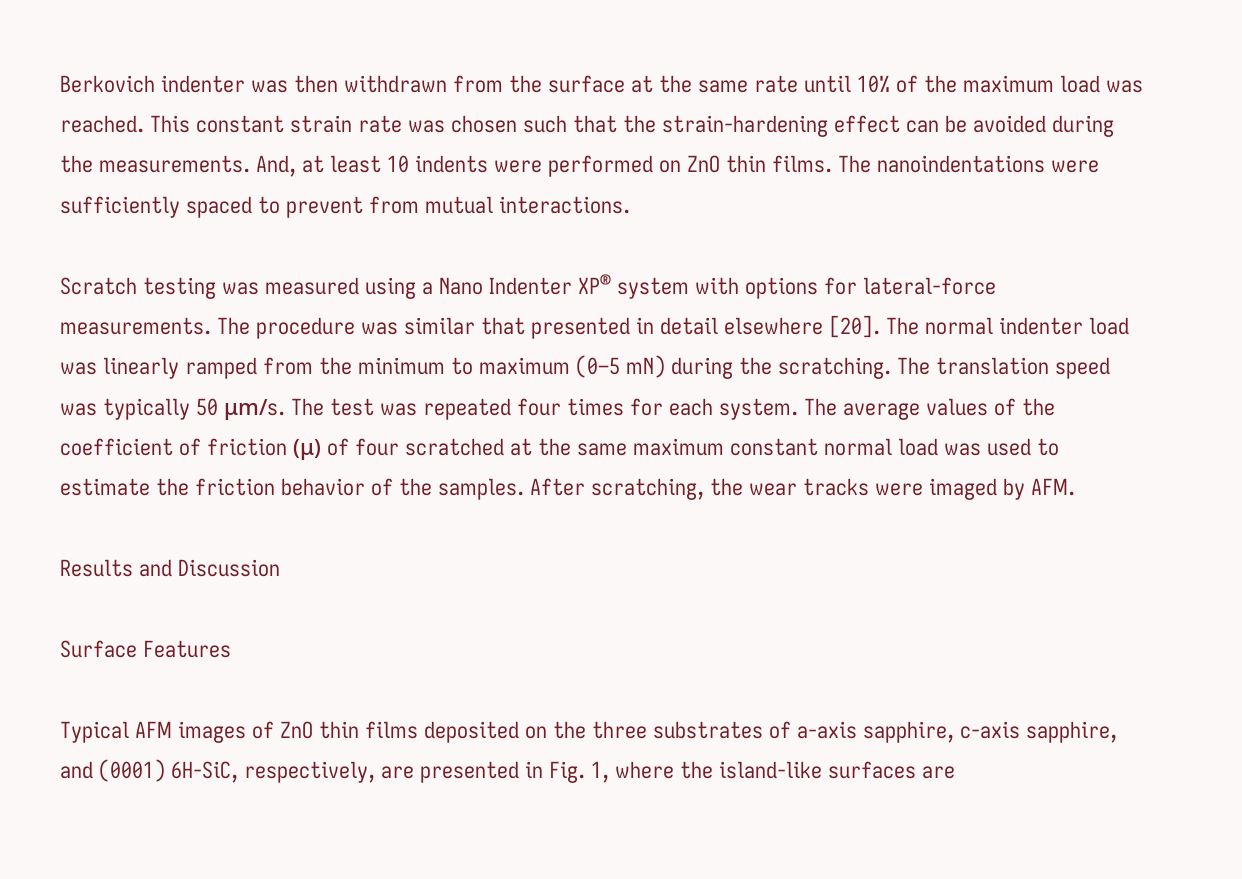Berkovich indenter was then withdrawn from the surface at the same rate until 10% of the maximum load was reached. This constant strain rate was chosen such that the strain-hardening effect can be avoided during the measurements. And, at least 10 indents were performed on ZnO thin films. The nanoindentations were sufficiently spaced to prevent from mutual interactions.

Scratch testing was measured using a Nano Indenter XP® system with options for lateral-force measurements. The procedure was similar that presented in detail elsewhere [20]. The normal indenter load was linearly ramped from the minimum to maximum (0–5 mN) during the scratching. The translation speed was typically 50 μm/s. The test was repeated four times for each system. The average values of the coefficient of friction (μ) of four scratched at the same maximum constant normal load was used to estimate the friction behavior of the samples. After scratching, the wear tracks were imaged by AFM.

Results and Discussion

Surface Features

Typical AFM images of ZnO thin films deposited on the three substrates of a-axis sapphire, c-axis sapphire, and (0001) 6H-SiC, respectively, are presented in Fig. 1, where the island-like surfaces are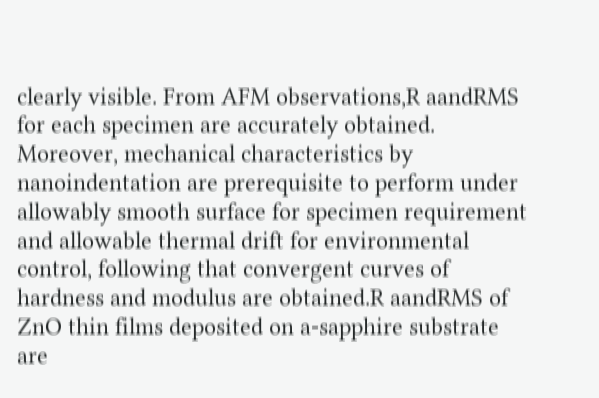clearly visible. From AFM observations,R aandRMS for each specimen are accurately obtained. Moreover, mechanical characteristics by nanoindentation are prerequisite to perform under allowably smooth surface for specimen requirement and allowable thermal drift for environmental control, following that convergent curves of hardness and modulus are obtained.R aandRMS of ZnO thin films deposited on a-sapphire substrate are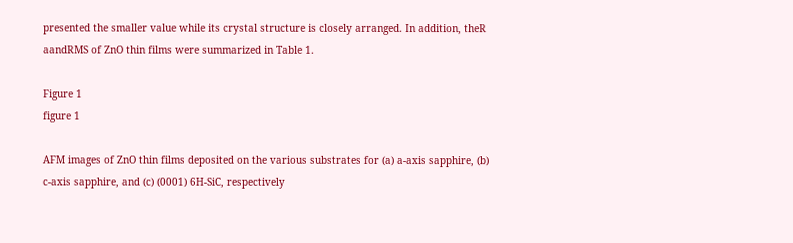presented the smaller value while its crystal structure is closely arranged. In addition, theR aandRMS of ZnO thin films were summarized in Table 1.

Figure 1
figure 1

AFM images of ZnO thin films deposited on the various substrates for (a) a-axis sapphire, (b) c-axis sapphire, and (c) (0001) 6H-SiC, respectively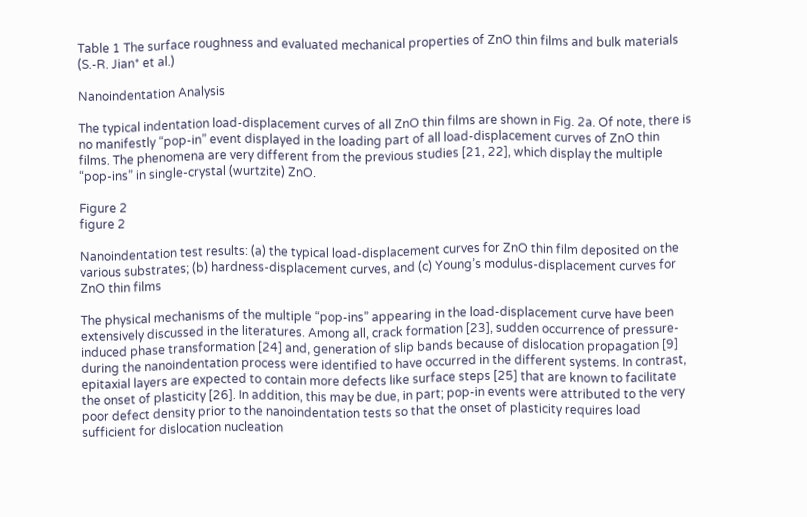Table 1 The surface roughness and evaluated mechanical properties of ZnO thin films and bulk materials (S.-R. Jian* et al.)

Nanoindentation Analysis

The typical indentation load-displacement curves of all ZnO thin films are shown in Fig. 2a. Of note, there is no manifestly “pop-in” event displayed in the loading part of all load-displacement curves of ZnO thin films. The phenomena are very different from the previous studies [21, 22], which display the multiple “pop-ins” in single-crystal (wurtzite) ZnO.

Figure 2
figure 2

Nanoindentation test results: (a) the typical load-displacement curves for ZnO thin film deposited on the various substrates; (b) hardness-displacement curves, and (c) Young’s modulus-displacement curves for ZnO thin films

The physical mechanisms of the multiple “pop-ins” appearing in the load-displacement curve have been extensively discussed in the literatures. Among all, crack formation [23], sudden occurrence of pressure-induced phase transformation [24] and, generation of slip bands because of dislocation propagation [9] during the nanoindentation process were identified to have occurred in the different systems. In contrast, epitaxial layers are expected to contain more defects like surface steps [25] that are known to facilitate the onset of plasticity [26]. In addition, this may be due, in part; pop-in events were attributed to the very poor defect density prior to the nanoindentation tests so that the onset of plasticity requires load sufficient for dislocation nucleation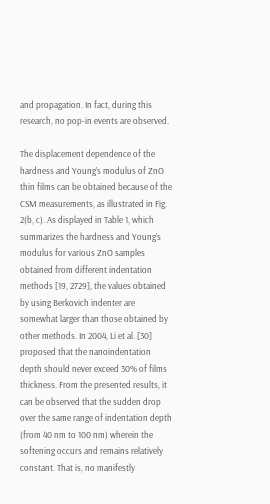and propagation. In fact, during this research, no pop-in events are observed.

The displacement dependence of the hardness and Young’s modulus of ZnO thin films can be obtained because of the CSM measurements, as illustrated in Fig. 2(b, c). As displayed in Table 1, which summarizes the hardness and Young’s modulus for various ZnO samples obtained from different indentation methods [19, 2729], the values obtained by using Berkovich indenter are somewhat larger than those obtained by other methods. In 2004, Li et al. [30] proposed that the nanoindentation depth should never exceed 30% of films thickness. From the presented results, it can be observed that the sudden drop over the same range of indentation depth (from 40 nm to 100 nm) wherein the softening occurs and remains relatively constant. That is, no manifestly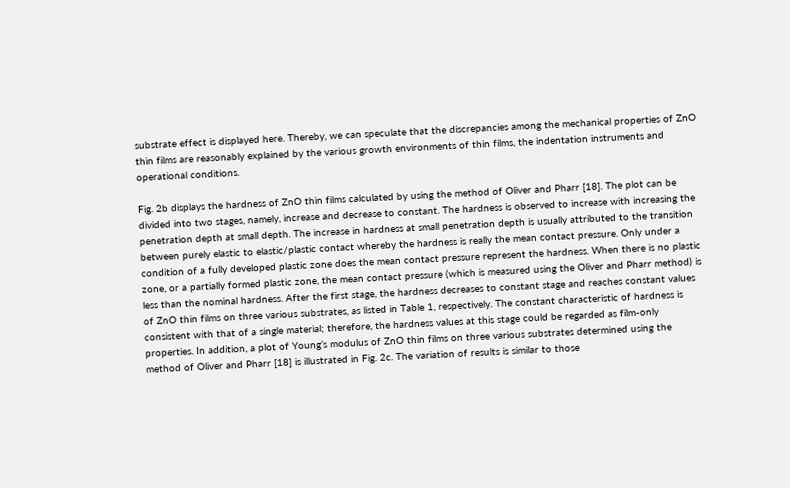substrate effect is displayed here. Thereby, we can speculate that the discrepancies among the mechanical properties of ZnO thin films are reasonably explained by the various growth environments of thin films, the indentation instruments and operational conditions.

Fig. 2b displays the hardness of ZnO thin films calculated by using the method of Oliver and Pharr [18]. The plot can be divided into two stages, namely, increase and decrease to constant. The hardness is observed to increase with increasing the penetration depth at small depth. The increase in hardness at small penetration depth is usually attributed to the transition between purely elastic to elastic/plastic contact whereby the hardness is really the mean contact pressure. Only under a condition of a fully developed plastic zone does the mean contact pressure represent the hardness. When there is no plastic zone, or a partially formed plastic zone, the mean contact pressure (which is measured using the Oliver and Pharr method) is less than the nominal hardness. After the first stage, the hardness decreases to constant stage and reaches constant values of ZnO thin films on three various substrates, as listed in Table 1, respectively. The constant characteristic of hardness is consistent with that of a single material; therefore, the hardness values at this stage could be regarded as film-only properties. In addition, a plot of Young’s modulus of ZnO thin films on three various substrates determined using the method of Oliver and Pharr [18] is illustrated in Fig. 2c. The variation of results is similar to those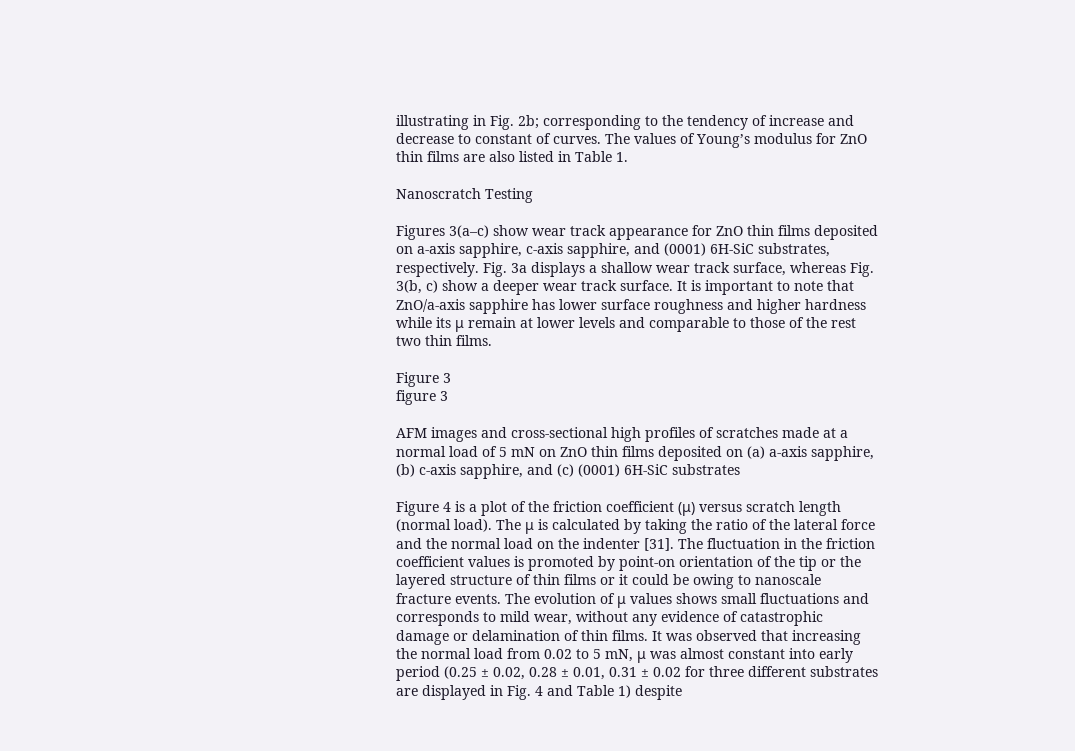illustrating in Fig. 2b; corresponding to the tendency of increase and decrease to constant of curves. The values of Young’s modulus for ZnO thin films are also listed in Table 1.

Nanoscratch Testing

Figures 3(a–c) show wear track appearance for ZnO thin films deposited on a-axis sapphire, c-axis sapphire, and (0001) 6H-SiC substrates, respectively. Fig. 3a displays a shallow wear track surface, whereas Fig. 3(b, c) show a deeper wear track surface. It is important to note that ZnO/a-axis sapphire has lower surface roughness and higher hardness while its μ remain at lower levels and comparable to those of the rest two thin films.

Figure 3
figure 3

AFM images and cross-sectional high profiles of scratches made at a normal load of 5 mN on ZnO thin films deposited on (a) a-axis sapphire, (b) c-axis sapphire, and (c) (0001) 6H-SiC substrates

Figure 4 is a plot of the friction coefficient (μ) versus scratch length (normal load). The μ is calculated by taking the ratio of the lateral force and the normal load on the indenter [31]. The fluctuation in the friction coefficient values is promoted by point-on orientation of the tip or the layered structure of thin films or it could be owing to nanoscale fracture events. The evolution of μ values shows small fluctuations and corresponds to mild wear, without any evidence of catastrophic damage or delamination of thin films. It was observed that increasing the normal load from 0.02 to 5 mN, μ was almost constant into early period (0.25 ± 0.02, 0.28 ± 0.01, 0.31 ± 0.02 for three different substrates are displayed in Fig. 4 and Table 1) despite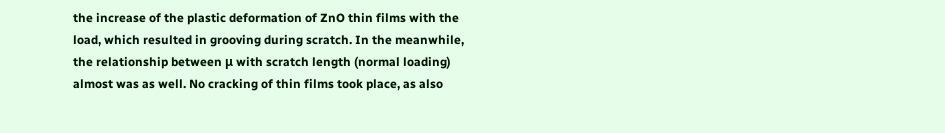the increase of the plastic deformation of ZnO thin films with the load, which resulted in grooving during scratch. In the meanwhile, the relationship between μ with scratch length (normal loading) almost was as well. No cracking of thin films took place, as also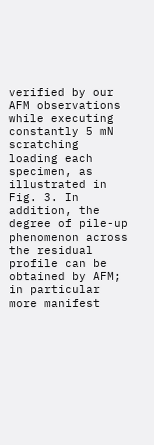verified by our AFM observations while executing constantly 5 mN scratching loading each specimen, as illustrated in Fig. 3. In addition, the degree of pile-up phenomenon across the residual profile can be obtained by AFM; in particular more manifest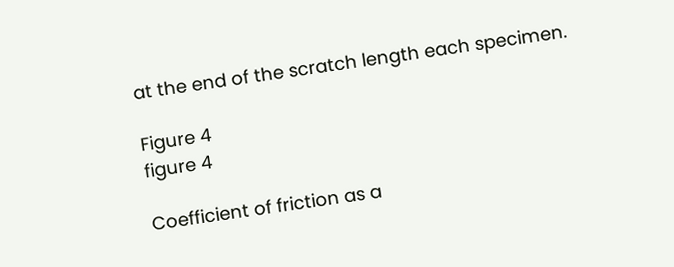at the end of the scratch length each specimen.

Figure 4
figure 4

Coefficient of friction as a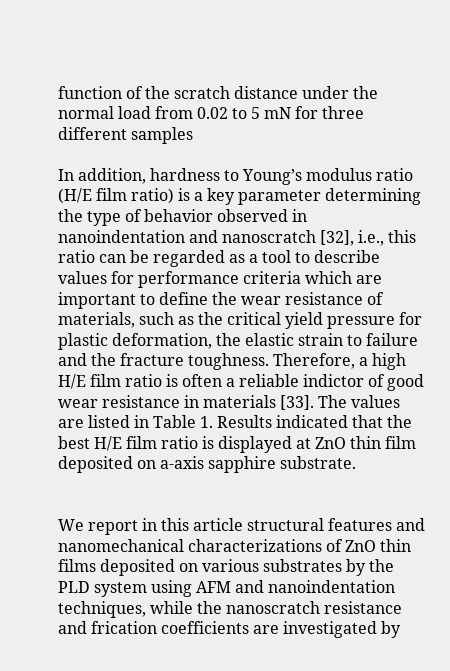function of the scratch distance under the normal load from 0.02 to 5 mN for three different samples

In addition, hardness to Young’s modulus ratio (H/E film ratio) is a key parameter determining the type of behavior observed in nanoindentation and nanoscratch [32], i.e., this ratio can be regarded as a tool to describe values for performance criteria which are important to define the wear resistance of materials, such as the critical yield pressure for plastic deformation, the elastic strain to failure and the fracture toughness. Therefore, a high H/E film ratio is often a reliable indictor of good wear resistance in materials [33]. The values are listed in Table 1. Results indicated that the best H/E film ratio is displayed at ZnO thin film deposited on a-axis sapphire substrate.


We report in this article structural features and nanomechanical characterizations of ZnO thin films deposited on various substrates by the PLD system using AFM and nanoindentation techniques, while the nanoscratch resistance and frication coefficients are investigated by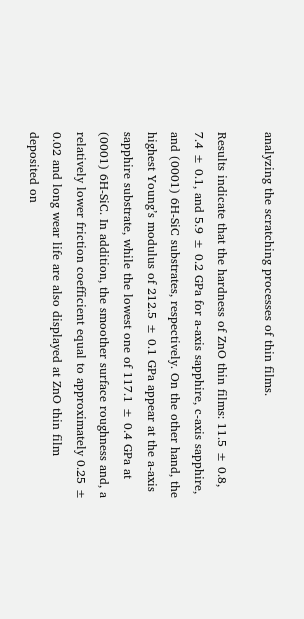analyzing the scratching processes of thin films.

Results indicate that the hardness of ZnO thin films: 11.5 ± 0.8, 7.4 ± 0.1, and 5.9 ± 0.2 GPa for a-axis sapphire, c-axis sapphire, and (0001) 6H-SiC substrates, respectively. On the other hand, the highest Young’s modulus of 212.5 ± 0.1 GPa appear at the a-axis sapphire substrate, while the lowest one of 117.1 ± 0.4 GPa at (0001) 6H-SiC. In addition, the smoother surface roughness and, a relatively lower friction coefficient equal to approximately 0.25 ± 0.02 and long wear life are also displayed at ZnO thin film deposited on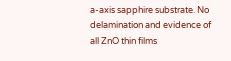a-axis sapphire substrate. No delamination and evidence of all ZnO thin films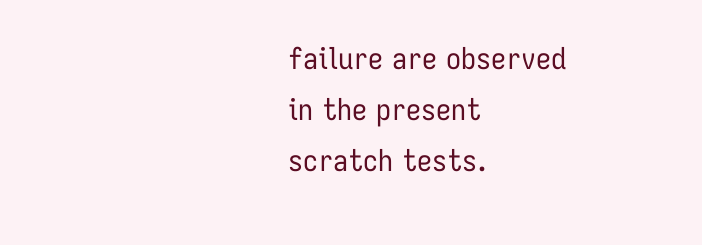failure are observed in the present scratch tests.